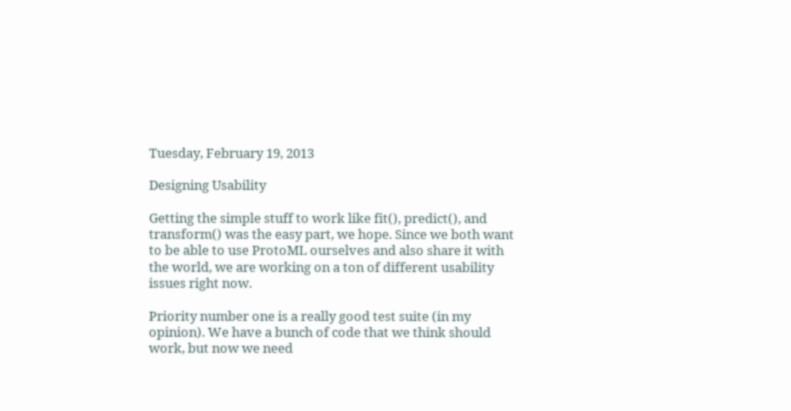Tuesday, February 19, 2013

Designing Usability

Getting the simple stuff to work like fit(), predict(), and transform() was the easy part, we hope. Since we both want to be able to use ProtoML ourselves and also share it with the world, we are working on a ton of different usability issues right now.

Priority number one is a really good test suite (in my opinion). We have a bunch of code that we think should work, but now we need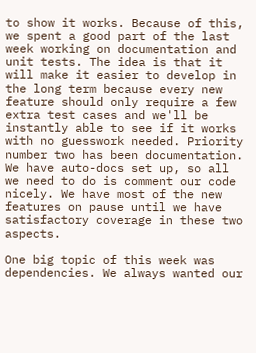to show it works. Because of this, we spent a good part of the last week working on documentation and unit tests. The idea is that it will make it easier to develop in the long term because every new feature should only require a few extra test cases and we'll be instantly able to see if it works with no guesswork needed. Priority number two has been documentation. We have auto-docs set up, so all we need to do is comment our code nicely. We have most of the new features on pause until we have satisfactory coverage in these two aspects.

One big topic of this week was dependencies. We always wanted our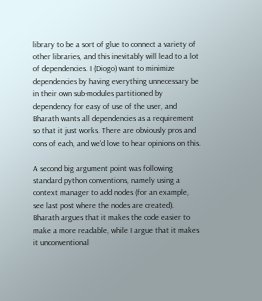library to be a sort of glue to connect a variety of other libraries, and this inevitably will lead to a lot of dependencies. I (Diogo) want to minimize dependencies by having everything unnecessary be in their own sub-modules partitioned by dependency for easy of use of the user, and Bharath wants all dependencies as a requirement so that it just works. There are obviously pros and cons of each, and we'd love to hear opinions on this.

A second big argument point was following standard python conventions, namely using a context manager to add nodes (for an example, see last post where the nodes are created). Bharath argues that it makes the code easier to make a more readable, while I argue that it makes it unconventional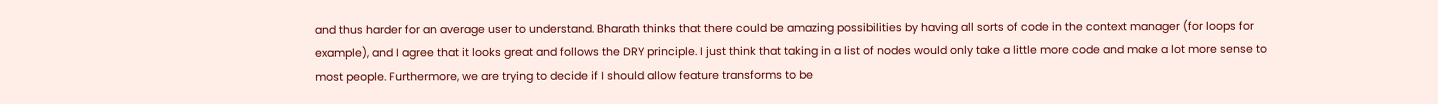and thus harder for an average user to understand. Bharath thinks that there could be amazing possibilities by having all sorts of code in the context manager (for loops for example), and I agree that it looks great and follows the DRY principle. I just think that taking in a list of nodes would only take a little more code and make a lot more sense to most people. Furthermore, we are trying to decide if I should allow feature transforms to be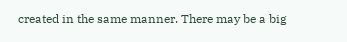created in the same manner. There may be a big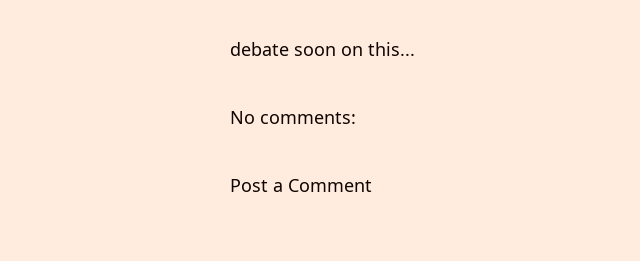debate soon on this...

No comments:

Post a Comment